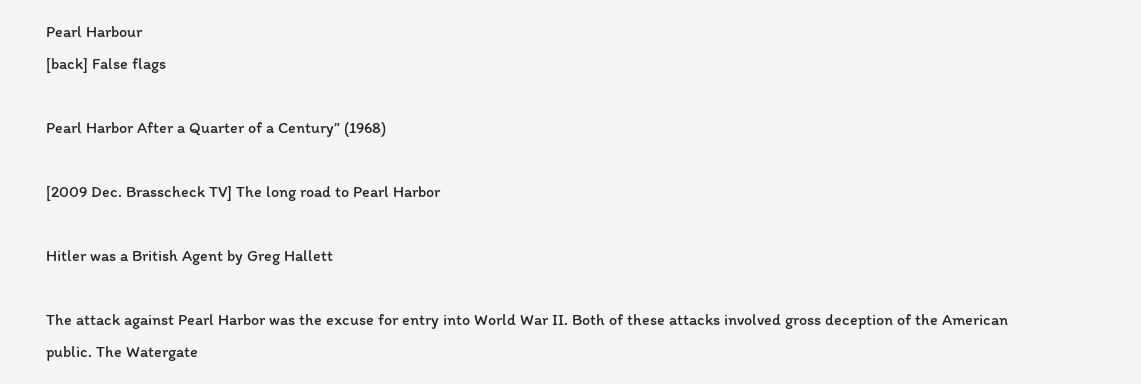Pearl Harbour
[back] False flags

Pearl Harbor After a Quarter of a Century” (1968)

[2009 Dec. Brasscheck TV] The long road to Pearl Harbor

Hitler was a British Agent by Greg Hallett

The attack against Pearl Harbor was the excuse for entry into World War II. Both of these attacks involved gross deception of the American public. The Watergate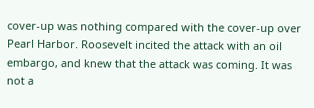cover-up was nothing compared with the cover-up over Pearl Harbor. Roosevelt incited the attack with an oil embargo, and knew that the attack was coming. It was not a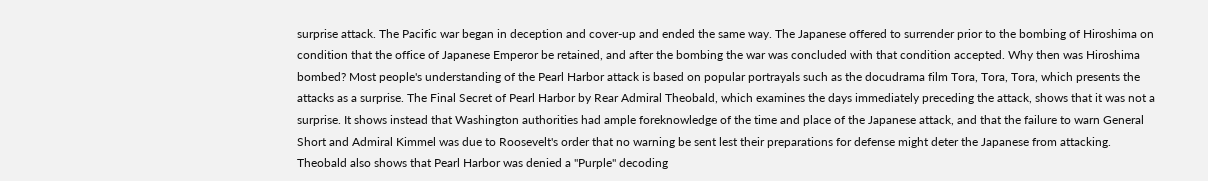surprise attack. The Pacific war began in deception and cover-up and ended the same way. The Japanese offered to surrender prior to the bombing of Hiroshima on condition that the office of Japanese Emperor be retained, and after the bombing the war was concluded with that condition accepted. Why then was Hiroshima bombed? Most people's understanding of the Pearl Harbor attack is based on popular portrayals such as the docudrama film Tora, Tora, Tora, which presents the attacks as a surprise. The Final Secret of Pearl Harbor by Rear Admiral Theobald, which examines the days immediately preceding the attack, shows that it was not a surprise. It shows instead that Washington authorities had ample foreknowledge of the time and place of the Japanese attack, and that the failure to warn General Short and Admiral Kimmel was due to Roosevelt's order that no warning be sent lest their preparations for defense might deter the Japanese from attacking. Theobald also shows that Pearl Harbor was denied a "Purple" decoding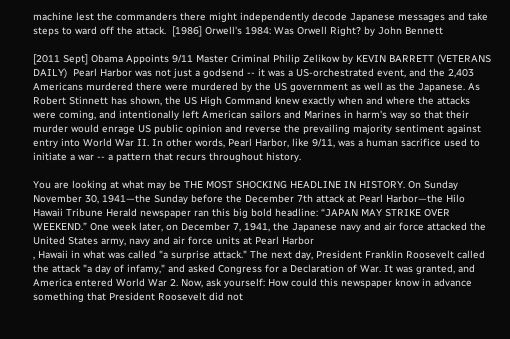machine lest the commanders there might independently decode Japanese messages and take steps to ward off the attack.  [1986] Orwell's 1984: Was Orwell Right? by John Bennett

[2011 Sept] Obama Appoints 9/11 Master Criminal Philip Zelikow by KEVIN BARRETT (VETERANS DAILY)  Pearl Harbor was not just a godsend -- it was a US-orchestrated event, and the 2,403 Americans murdered there were murdered by the US government as well as the Japanese. As Robert Stinnett has shown, the US High Command knew exactly when and where the attacks were coming, and intentionally left American sailors and Marines in harm's way so that their murder would enrage US public opinion and reverse the prevailing majority sentiment against entry into World War II. In other words, Pearl Harbor, like 9/11, was a human sacrifice used to initiate a war -- a pattern that recurs throughout history.

You are looking at what may be THE MOST SHOCKING HEADLINE IN HISTORY. On Sunday November 30, 1941—the Sunday before the December 7th attack at Pearl Harbor—the Hilo Hawaii Tribune Herald newspaper ran this big bold headline: “JAPAN MAY STRIKE OVER WEEKEND.” One week later, on December 7, 1941, the Japanese navy and air force attacked the United States army, navy and air force units at Pearl Harbor
, Hawaii in what was called "a surprise attack." The next day, President Franklin Roosevelt called the attack "a day of infamy," and asked Congress for a Declaration of War. It was granted, and America entered World War 2. Now, ask yourself: How could this newspaper know in advance something that President Roosevelt did not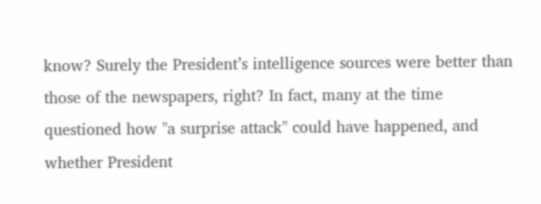know? Surely the President’s intelligence sources were better than those of the newspapers, right? In fact, many at the time questioned how "a surprise attack" could have happened, and whether President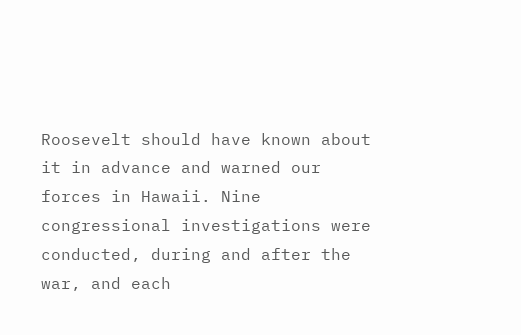Roosevelt should have known about it in advance and warned our forces in Hawaii. Nine congressional investigations were conducted, during and after the war, and each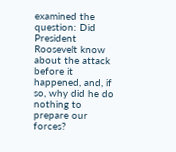examined the question: Did President Roosevelt know about the attack before it happened, and, if so, why did he do nothing to prepare our forces?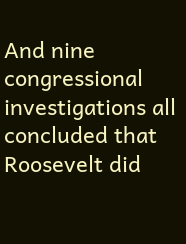And nine congressional investigations all concluded that Roosevelt did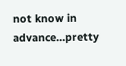not know in advance…pretty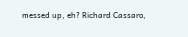messed up, eh? Richard Cassaro,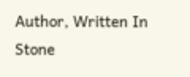Author, Written In Stone